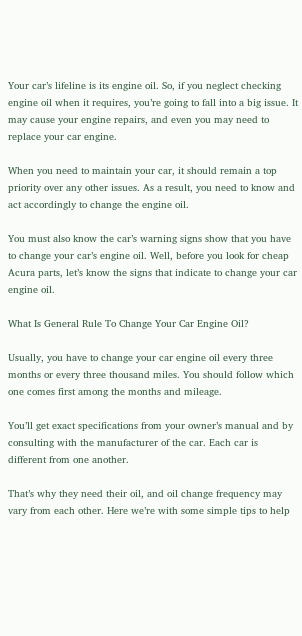Your car’s lifeline is its engine oil. So, if you neglect checking engine oil when it requires, you’re going to fall into a big issue. It may cause your engine repairs, and even you may need to replace your car engine.

When you need to maintain your car, it should remain a top priority over any other issues. As a result, you need to know and act accordingly to change the engine oil.

You must also know the car’s warning signs show that you have to change your car’s engine oil. Well, before you look for cheap Acura parts, let’s know the signs that indicate to change your car engine oil.

What Is General Rule To Change Your Car Engine Oil?

Usually, you have to change your car engine oil every three months or every three thousand miles. You should follow which one comes first among the months and mileage.

You’ll get exact specifications from your owner’s manual and by consulting with the manufacturer of the car. Each car is different from one another.

That’s why they need their oil, and oil change frequency may vary from each other. Here we’re with some simple tips to help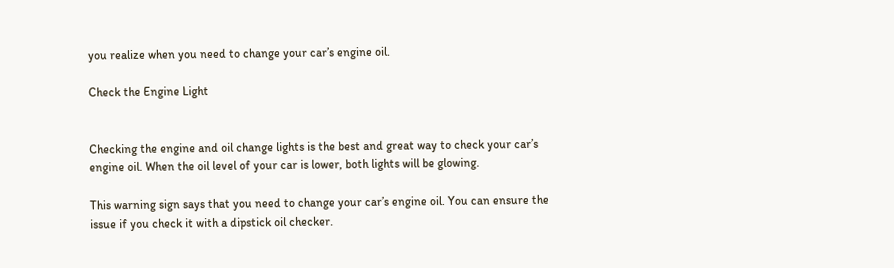you realize when you need to change your car’s engine oil.

Check the Engine Light


Checking the engine and oil change lights is the best and great way to check your car’s engine oil. When the oil level of your car is lower, both lights will be glowing.

This warning sign says that you need to change your car’s engine oil. You can ensure the issue if you check it with a dipstick oil checker.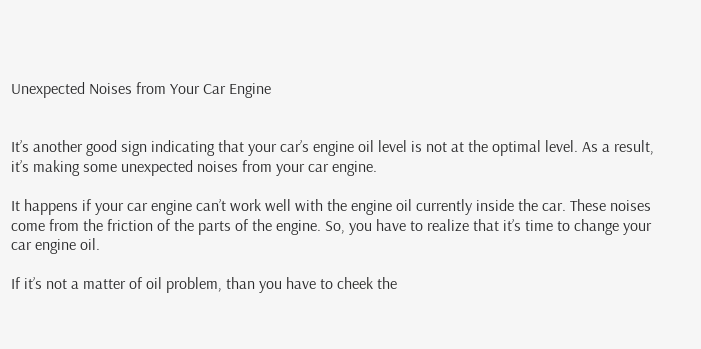Unexpected Noises from Your Car Engine


It’s another good sign indicating that your car’s engine oil level is not at the optimal level. As a result, it’s making some unexpected noises from your car engine.

It happens if your car engine can’t work well with the engine oil currently inside the car. These noises come from the friction of the parts of the engine. So, you have to realize that it’s time to change your car engine oil.

If it’s not a matter of oil problem, than you have to cheek the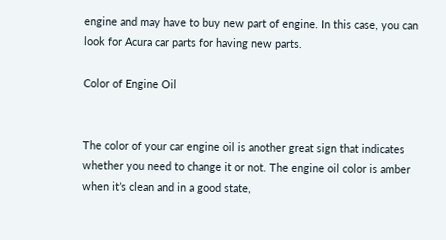engine and may have to buy new part of engine. In this case, you can look for Acura car parts for having new parts.

Color of Engine Oil


The color of your car engine oil is another great sign that indicates whether you need to change it or not. The engine oil color is amber when it’s clean and in a good state,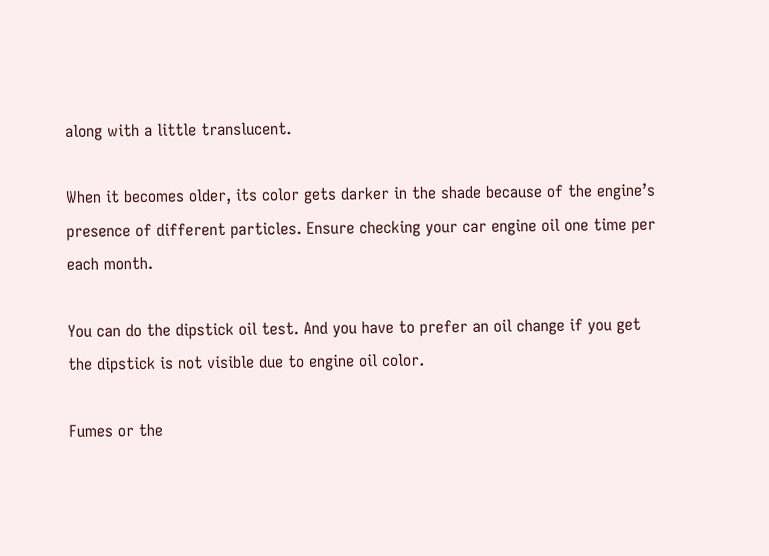along with a little translucent.

When it becomes older, its color gets darker in the shade because of the engine’s presence of different particles. Ensure checking your car engine oil one time per each month.

You can do the dipstick oil test. And you have to prefer an oil change if you get the dipstick is not visible due to engine oil color.

Fumes or the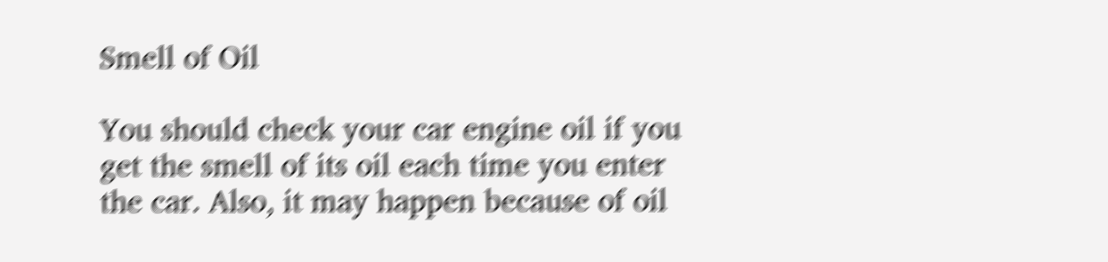Smell of Oil

You should check your car engine oil if you get the smell of its oil each time you enter the car. Also, it may happen because of oil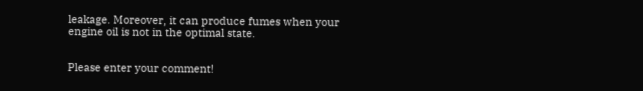leakage. Moreover, it can produce fumes when your engine oil is not in the optimal state.


Please enter your comment!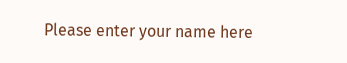Please enter your name here